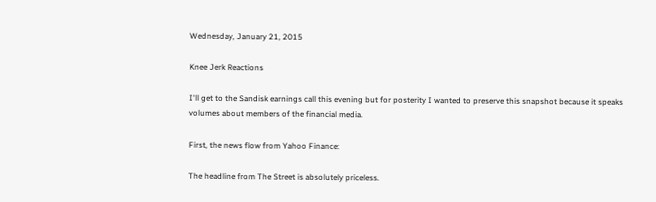Wednesday, January 21, 2015

Knee Jerk Reactions

I'll get to the Sandisk earnings call this evening but for posterity I wanted to preserve this snapshot because it speaks volumes about members of the financial media.

First, the news flow from Yahoo Finance:

The headline from The Street is absolutely priceless.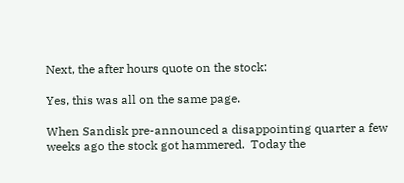Next, the after hours quote on the stock:

Yes, this was all on the same page.

When Sandisk pre-announced a disappointing quarter a few weeks ago the stock got hammered.  Today the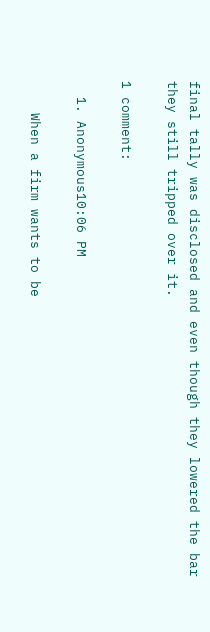final tally was disclosed and even though they lowered the bar they still tripped over it.

1 comment:

  1. Anonymous10:06 PM

    When a firm wants to be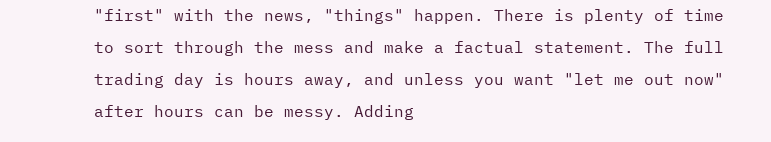"first" with the news, "things" happen. There is plenty of time to sort through the mess and make a factual statement. The full trading day is hours away, and unless you want "let me out now" after hours can be messy. Adding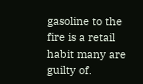gasoline to the fire is a retail habit many are guilty of.